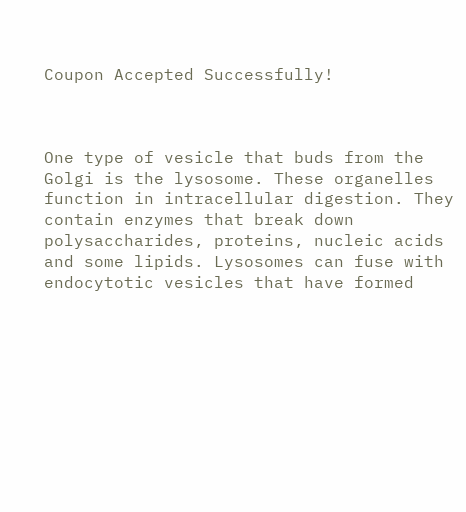Coupon Accepted Successfully!



One type of vesicle that buds from the Golgi is the lysosome. These organelles function in intracellular digestion. They contain enzymes that break down polysaccharides, proteins, nucleic acids and some lipids. Lysosomes can fuse with endocytotic vesicles that have formed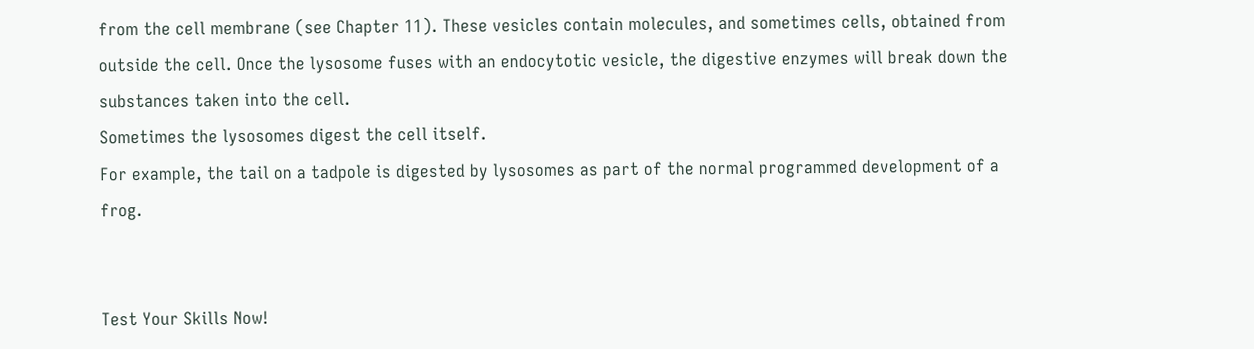from the cell membrane (see Chapter 11). These vesicles contain molecules, and sometimes cells, obtained from outside the cell. Once the lysosome fuses with an endocytotic vesicle, the digestive enzymes will break down the substances taken into the cell.
Sometimes the lysosomes digest the cell itself.
For example, the tail on a tadpole is digested by lysosomes as part of the normal programmed development of a frog.


Test Your Skills Now!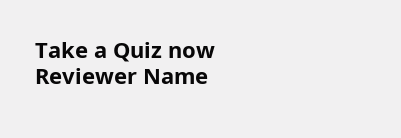Take a Quiz now
Reviewer Name